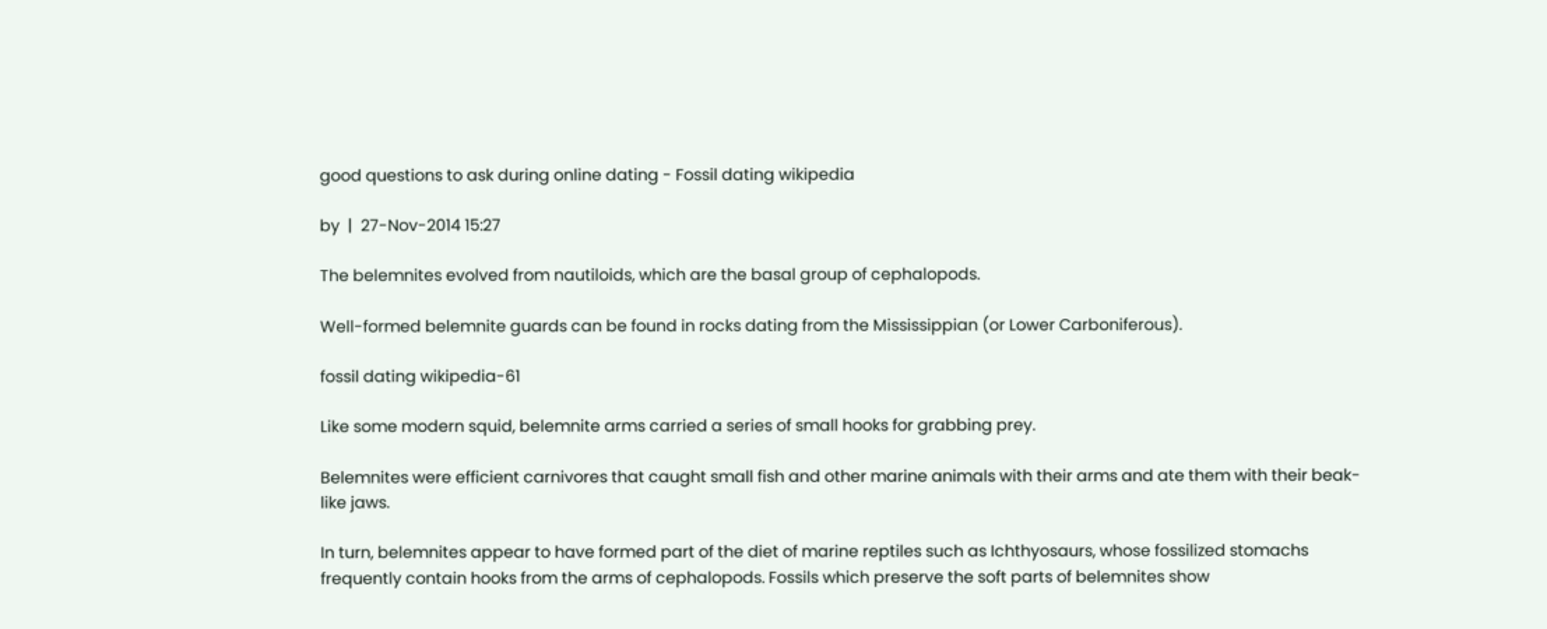good questions to ask during online dating - Fossil dating wikipedia

by  |  27-Nov-2014 15:27

The belemnites evolved from nautiloids, which are the basal group of cephalopods.

Well-formed belemnite guards can be found in rocks dating from the Mississippian (or Lower Carboniferous).

fossil dating wikipedia-61

Like some modern squid, belemnite arms carried a series of small hooks for grabbing prey.

Belemnites were efficient carnivores that caught small fish and other marine animals with their arms and ate them with their beak-like jaws.

In turn, belemnites appear to have formed part of the diet of marine reptiles such as Ichthyosaurs, whose fossilized stomachs frequently contain hooks from the arms of cephalopods. Fossils which preserve the soft parts of belemnites show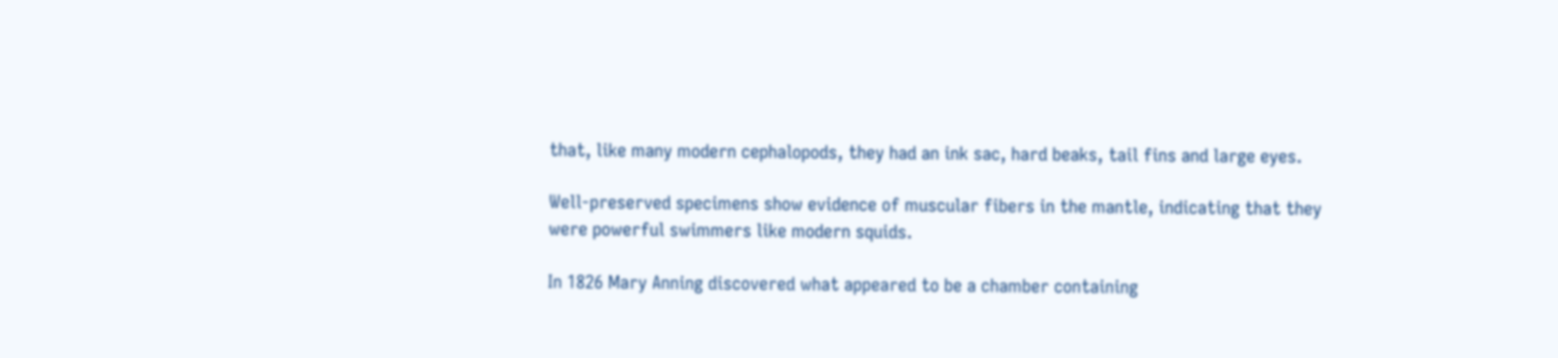that, like many modern cephalopods, they had an ink sac, hard beaks, tail fins and large eyes.

Well-preserved specimens show evidence of muscular fibers in the mantle, indicating that they were powerful swimmers like modern squids.

In 1826 Mary Anning discovered what appeared to be a chamber containing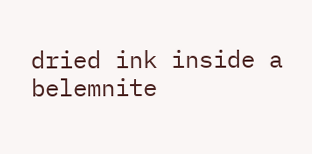dried ink inside a belemnite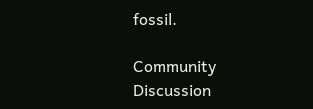fossil.

Community Discussion